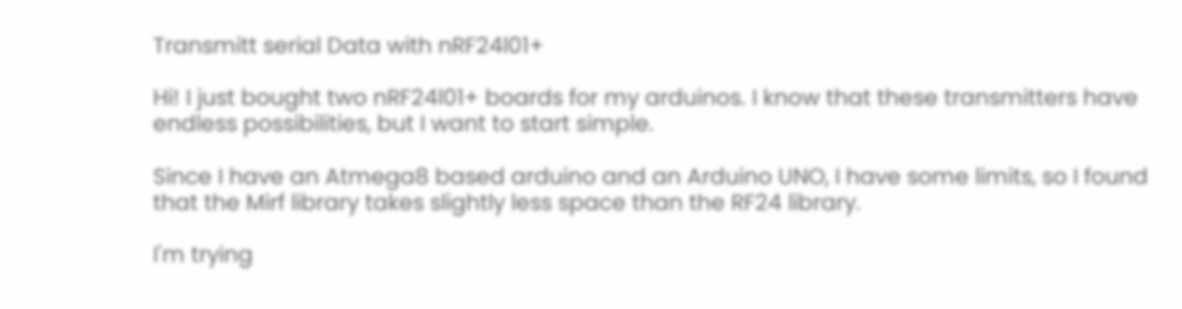Transmitt serial Data with nRF24l01+

Hi! I just bought two nRF24l01+ boards for my arduinos. I know that these transmitters have endless possibilities, but I want to start simple.

Since I have an Atmega8 based arduino and an Arduino UNO, I have some limits, so I found that the Mirf library takes slightly less space than the RF24 library.

I'm trying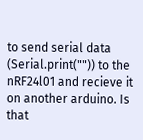to send serial data (Serial.print("")) to the nRF24l01 and recieve it on another arduino. Is that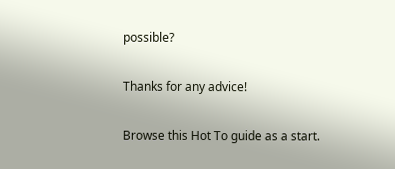possible?

Thanks for any advice!

Browse this Hot To guide as a start.